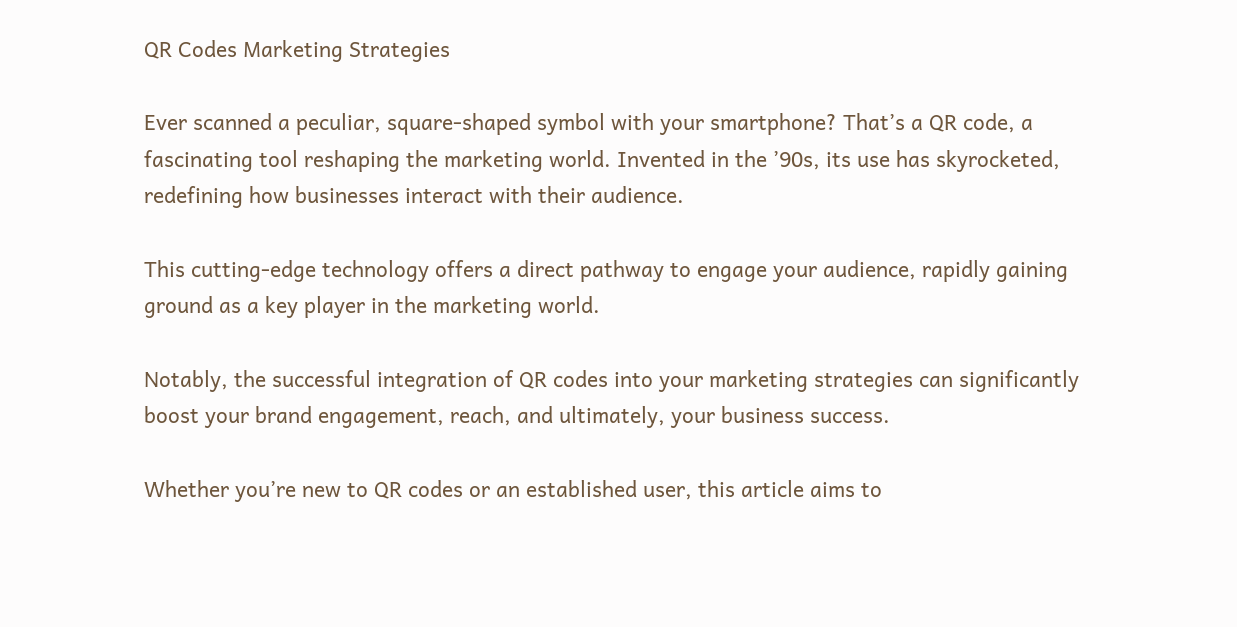QR Codes Marketing Strategies

Ever scanned a peculiar, square-shaped symbol with your smartphone? That’s a QR code, a fascinating tool reshaping the marketing world. Invented in the ’90s, its use has skyrocketed, redefining how businesses interact with their audience.

This cutting-edge technology offers a direct pathway to engage your audience, rapidly gaining ground as a key player in the marketing world.

Notably, the successful integration of QR codes into your marketing strategies can significantly boost your brand engagement, reach, and ultimately, your business success.

Whether you’re new to QR codes or an established user, this article aims to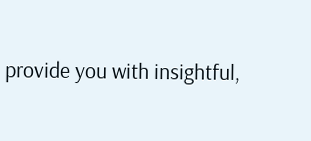provide you with insightful,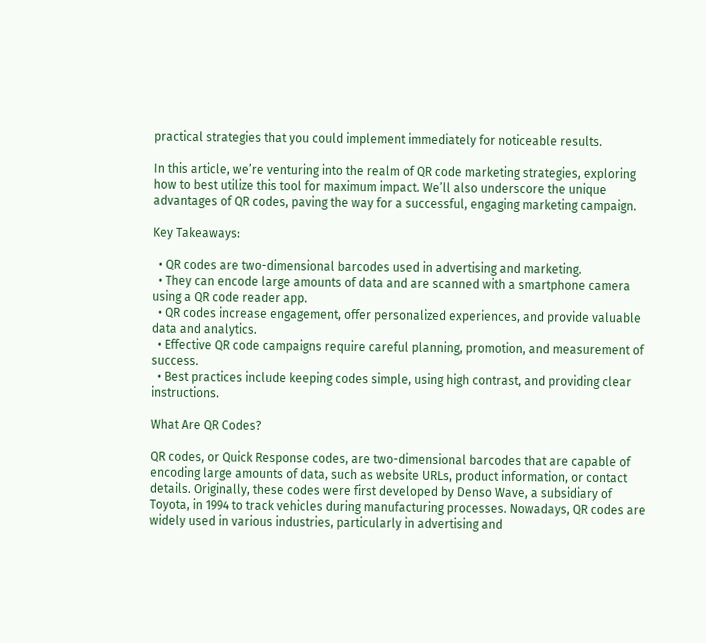practical strategies that you could implement immediately for noticeable results.

In this article, we’re venturing into the realm of QR code marketing strategies, exploring how to best utilize this tool for maximum impact. We’ll also underscore the unique advantages of QR codes, paving the way for a successful, engaging marketing campaign.

Key Takeaways:

  • QR codes are two-dimensional barcodes used in advertising and marketing.
  • They can encode large amounts of data and are scanned with a smartphone camera using a QR code reader app.
  • QR codes increase engagement, offer personalized experiences, and provide valuable data and analytics.
  • Effective QR code campaigns require careful planning, promotion, and measurement of success.
  • Best practices include keeping codes simple, using high contrast, and providing clear instructions.

What Are QR Codes?

QR codes, or Quick Response codes, are two-dimensional barcodes that are capable of encoding large amounts of data, such as website URLs, product information, or contact details. Originally, these codes were first developed by Denso Wave, a subsidiary of Toyota, in 1994 to track vehicles during manufacturing processes. Nowadays, QR codes are widely used in various industries, particularly in advertising and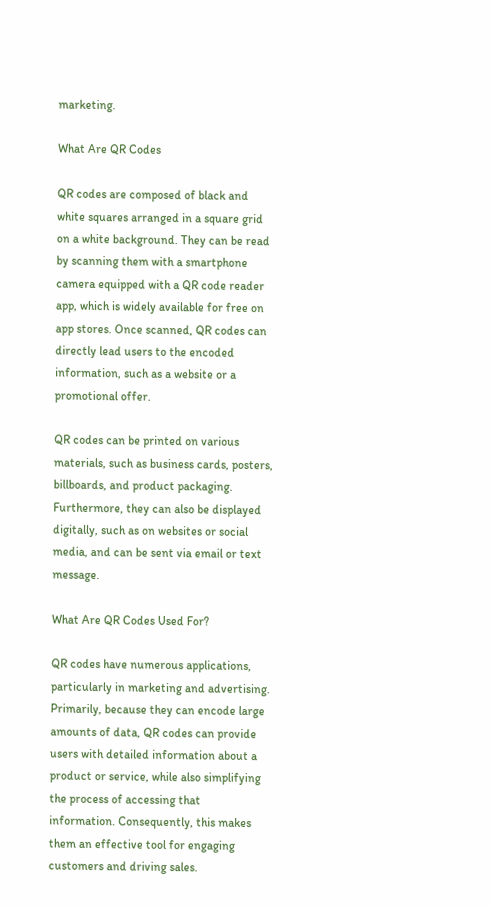marketing.

What Are QR Codes

QR codes are composed of black and white squares arranged in a square grid on a white background. They can be read by scanning them with a smartphone camera equipped with a QR code reader app, which is widely available for free on app stores. Once scanned, QR codes can directly lead users to the encoded information, such as a website or a promotional offer.

QR codes can be printed on various materials, such as business cards, posters, billboards, and product packaging. Furthermore, they can also be displayed digitally, such as on websites or social media, and can be sent via email or text message.

What Are QR Codes Used For?

QR codes have numerous applications, particularly in marketing and advertising. Primarily, because they can encode large amounts of data, QR codes can provide users with detailed information about a product or service, while also simplifying the process of accessing that information. Consequently, this makes them an effective tool for engaging customers and driving sales.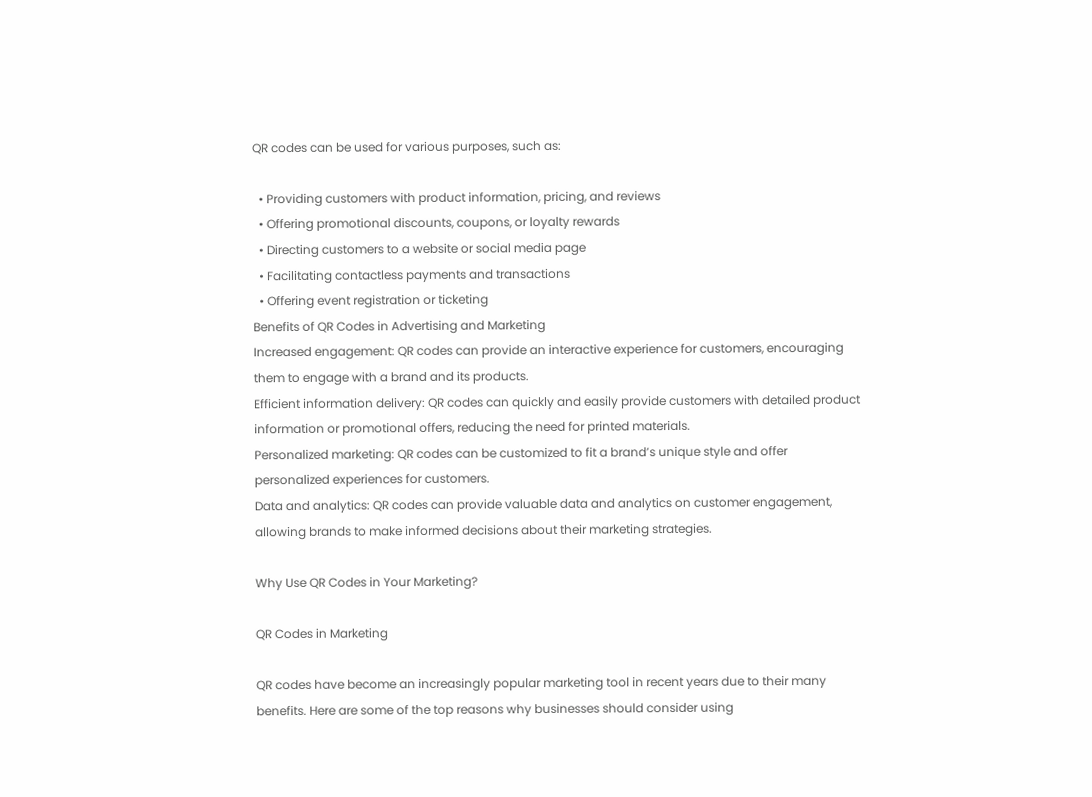QR codes can be used for various purposes, such as:

  • Providing customers with product information, pricing, and reviews
  • Offering promotional discounts, coupons, or loyalty rewards
  • Directing customers to a website or social media page
  • Facilitating contactless payments and transactions
  • Offering event registration or ticketing
Benefits of QR Codes in Advertising and Marketing
Increased engagement: QR codes can provide an interactive experience for customers, encouraging them to engage with a brand and its products.
Efficient information delivery: QR codes can quickly and easily provide customers with detailed product information or promotional offers, reducing the need for printed materials.
Personalized marketing: QR codes can be customized to fit a brand’s unique style and offer personalized experiences for customers.
Data and analytics: QR codes can provide valuable data and analytics on customer engagement, allowing brands to make informed decisions about their marketing strategies.

Why Use QR Codes in Your Marketing?

QR Codes in Marketing

QR codes have become an increasingly popular marketing tool in recent years due to their many benefits. Here are some of the top reasons why businesses should consider using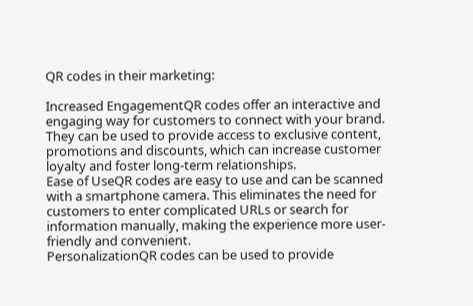QR codes in their marketing:

Increased EngagementQR codes offer an interactive and engaging way for customers to connect with your brand. They can be used to provide access to exclusive content, promotions and discounts, which can increase customer loyalty and foster long-term relationships.
Ease of UseQR codes are easy to use and can be scanned with a smartphone camera. This eliminates the need for customers to enter complicated URLs or search for information manually, making the experience more user-friendly and convenient.
PersonalizationQR codes can be used to provide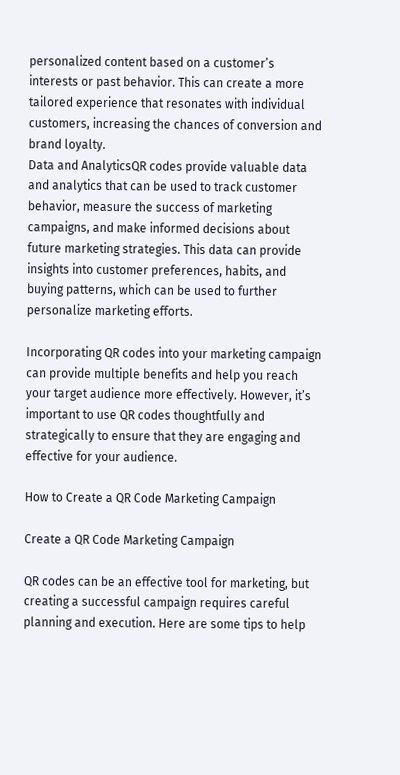personalized content based on a customer’s interests or past behavior. This can create a more tailored experience that resonates with individual customers, increasing the chances of conversion and brand loyalty.
Data and AnalyticsQR codes provide valuable data and analytics that can be used to track customer behavior, measure the success of marketing campaigns, and make informed decisions about future marketing strategies. This data can provide insights into customer preferences, habits, and buying patterns, which can be used to further personalize marketing efforts.

Incorporating QR codes into your marketing campaign can provide multiple benefits and help you reach your target audience more effectively. However, it’s important to use QR codes thoughtfully and strategically to ensure that they are engaging and effective for your audience.

How to Create a QR Code Marketing Campaign

Create a QR Code Marketing Campaign

QR codes can be an effective tool for marketing, but creating a successful campaign requires careful planning and execution. Here are some tips to help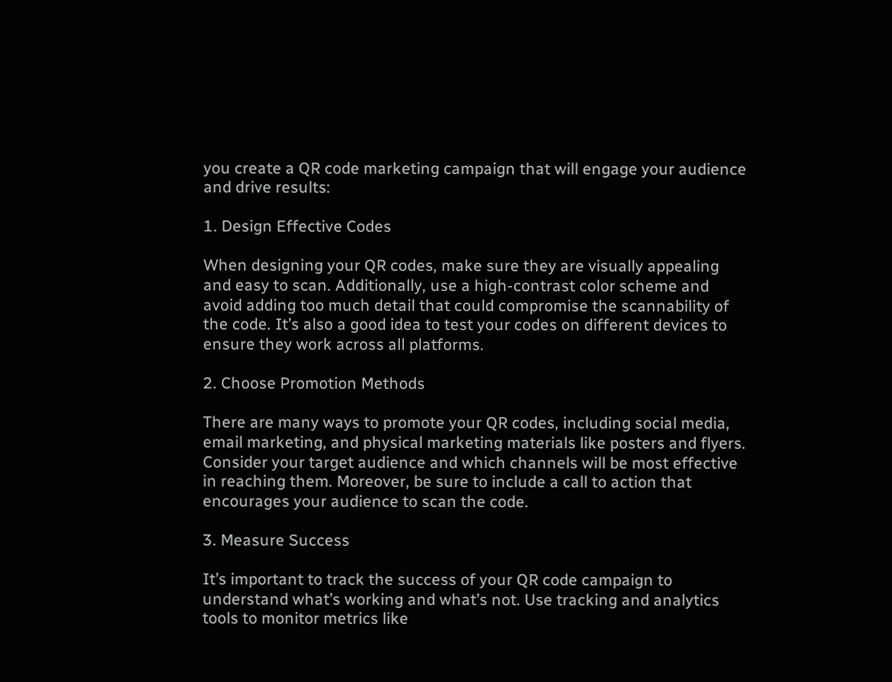you create a QR code marketing campaign that will engage your audience and drive results:

1. Design Effective Codes

When designing your QR codes, make sure they are visually appealing and easy to scan. Additionally, use a high-contrast color scheme and avoid adding too much detail that could compromise the scannability of the code. It’s also a good idea to test your codes on different devices to ensure they work across all platforms.

2. Choose Promotion Methods

There are many ways to promote your QR codes, including social media, email marketing, and physical marketing materials like posters and flyers. Consider your target audience and which channels will be most effective in reaching them. Moreover, be sure to include a call to action that encourages your audience to scan the code.

3. Measure Success

It’s important to track the success of your QR code campaign to understand what’s working and what’s not. Use tracking and analytics tools to monitor metrics like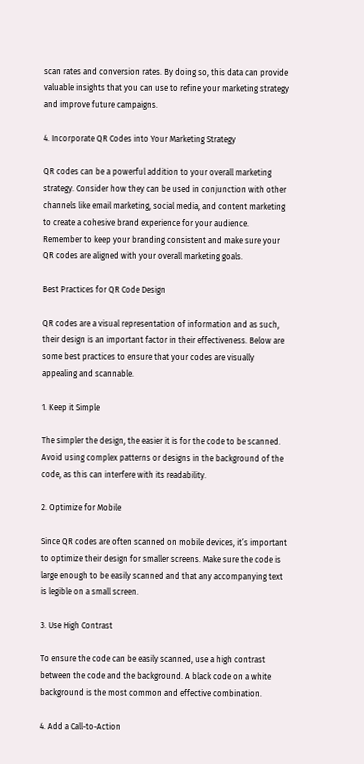scan rates and conversion rates. By doing so, this data can provide valuable insights that you can use to refine your marketing strategy and improve future campaigns.

4. Incorporate QR Codes into Your Marketing Strategy

QR codes can be a powerful addition to your overall marketing strategy. Consider how they can be used in conjunction with other channels like email marketing, social media, and content marketing to create a cohesive brand experience for your audience. Remember to keep your branding consistent and make sure your QR codes are aligned with your overall marketing goals.

Best Practices for QR Code Design

QR codes are a visual representation of information and as such, their design is an important factor in their effectiveness. Below are some best practices to ensure that your codes are visually appealing and scannable.

1. Keep it Simple

The simpler the design, the easier it is for the code to be scanned. Avoid using complex patterns or designs in the background of the code, as this can interfere with its readability.

2. Optimize for Mobile

Since QR codes are often scanned on mobile devices, it’s important to optimize their design for smaller screens. Make sure the code is large enough to be easily scanned and that any accompanying text is legible on a small screen.

3. Use High Contrast

To ensure the code can be easily scanned, use a high contrast between the code and the background. A black code on a white background is the most common and effective combination.

4. Add a Call-to-Action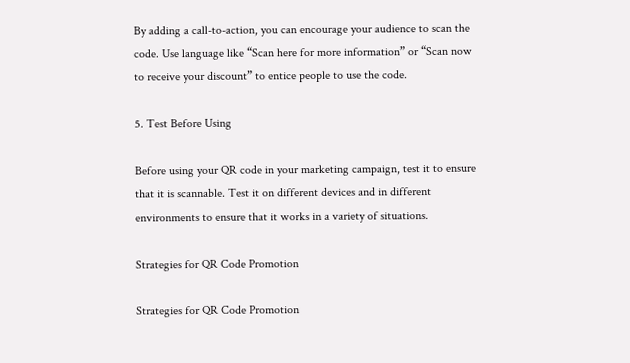By adding a call-to-action, you can encourage your audience to scan the code. Use language like “Scan here for more information” or “Scan now to receive your discount” to entice people to use the code.

5. Test Before Using

Before using your QR code in your marketing campaign, test it to ensure that it is scannable. Test it on different devices and in different environments to ensure that it works in a variety of situations.

Strategies for QR Code Promotion

Strategies for QR Code Promotion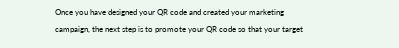Once you have designed your QR code and created your marketing campaign, the next step is to promote your QR code so that your target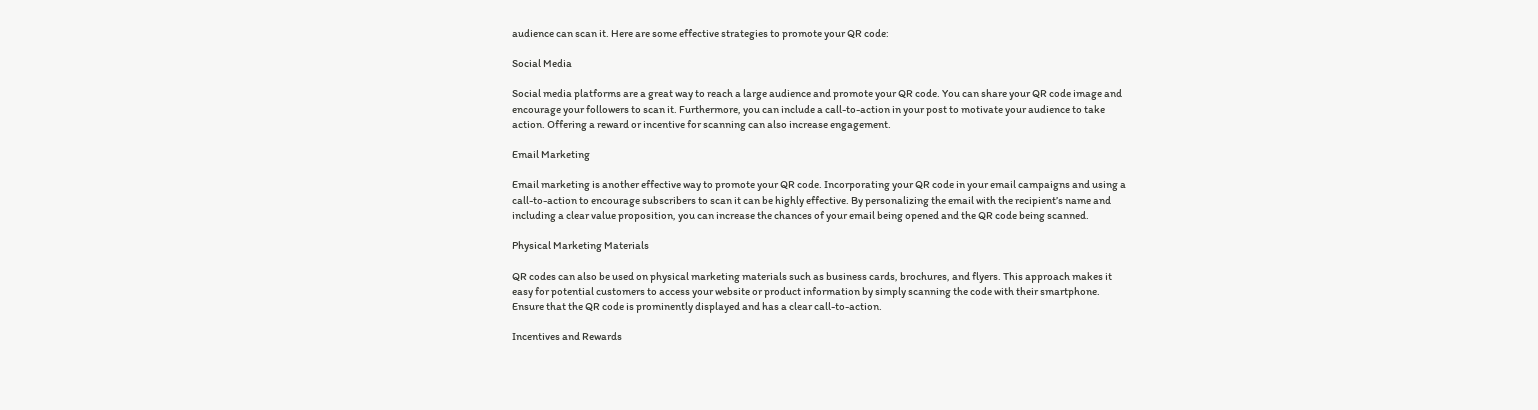audience can scan it. Here are some effective strategies to promote your QR code:

Social Media

Social media platforms are a great way to reach a large audience and promote your QR code. You can share your QR code image and encourage your followers to scan it. Furthermore, you can include a call-to-action in your post to motivate your audience to take action. Offering a reward or incentive for scanning can also increase engagement.

Email Marketing

Email marketing is another effective way to promote your QR code. Incorporating your QR code in your email campaigns and using a call-to-action to encourage subscribers to scan it can be highly effective. By personalizing the email with the recipient’s name and including a clear value proposition, you can increase the chances of your email being opened and the QR code being scanned.

Physical Marketing Materials

QR codes can also be used on physical marketing materials such as business cards, brochures, and flyers. This approach makes it easy for potential customers to access your website or product information by simply scanning the code with their smartphone. Ensure that the QR code is prominently displayed and has a clear call-to-action.

Incentives and Rewards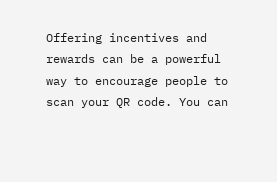Offering incentives and rewards can be a powerful way to encourage people to scan your QR code. You can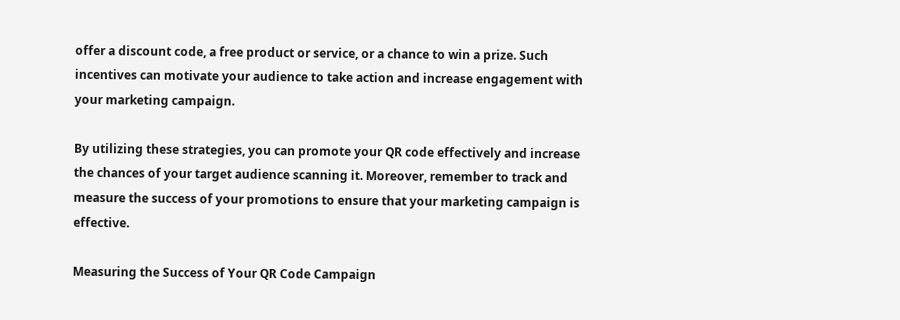offer a discount code, a free product or service, or a chance to win a prize. Such incentives can motivate your audience to take action and increase engagement with your marketing campaign.

By utilizing these strategies, you can promote your QR code effectively and increase the chances of your target audience scanning it. Moreover, remember to track and measure the success of your promotions to ensure that your marketing campaign is effective.

Measuring the Success of Your QR Code Campaign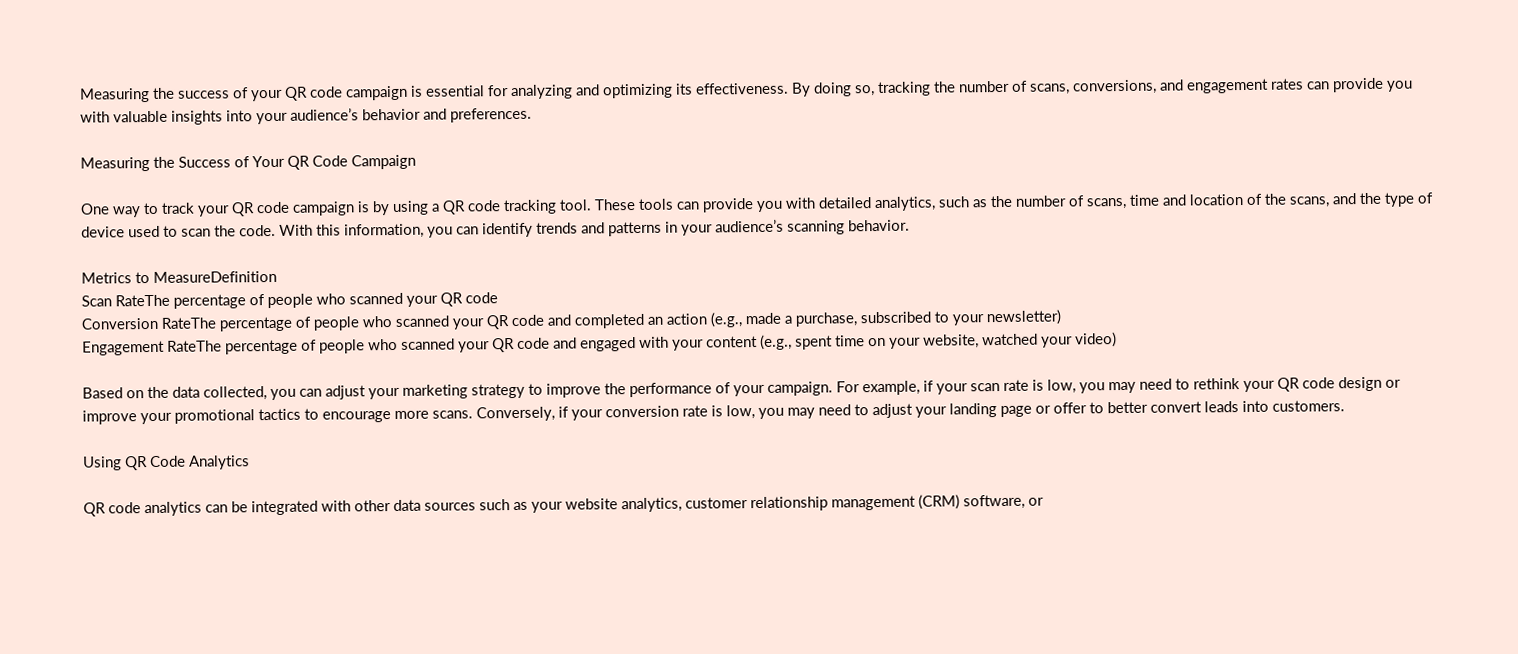Measuring the success of your QR code campaign is essential for analyzing and optimizing its effectiveness. By doing so, tracking the number of scans, conversions, and engagement rates can provide you with valuable insights into your audience’s behavior and preferences.

Measuring the Success of Your QR Code Campaign

One way to track your QR code campaign is by using a QR code tracking tool. These tools can provide you with detailed analytics, such as the number of scans, time and location of the scans, and the type of device used to scan the code. With this information, you can identify trends and patterns in your audience’s scanning behavior.

Metrics to MeasureDefinition
Scan RateThe percentage of people who scanned your QR code
Conversion RateThe percentage of people who scanned your QR code and completed an action (e.g., made a purchase, subscribed to your newsletter)
Engagement RateThe percentage of people who scanned your QR code and engaged with your content (e.g., spent time on your website, watched your video)

Based on the data collected, you can adjust your marketing strategy to improve the performance of your campaign. For example, if your scan rate is low, you may need to rethink your QR code design or improve your promotional tactics to encourage more scans. Conversely, if your conversion rate is low, you may need to adjust your landing page or offer to better convert leads into customers.

Using QR Code Analytics

QR code analytics can be integrated with other data sources such as your website analytics, customer relationship management (CRM) software, or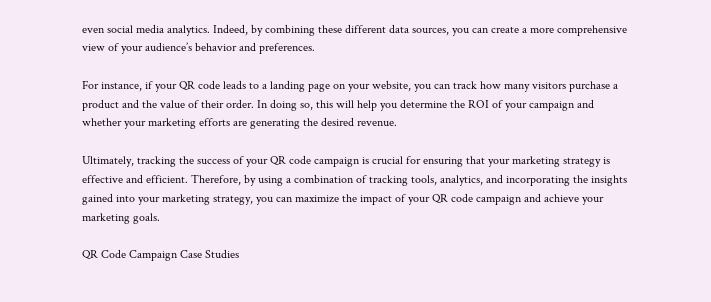even social media analytics. Indeed, by combining these different data sources, you can create a more comprehensive view of your audience’s behavior and preferences.

For instance, if your QR code leads to a landing page on your website, you can track how many visitors purchase a product and the value of their order. In doing so, this will help you determine the ROI of your campaign and whether your marketing efforts are generating the desired revenue.

Ultimately, tracking the success of your QR code campaign is crucial for ensuring that your marketing strategy is effective and efficient. Therefore, by using a combination of tracking tools, analytics, and incorporating the insights gained into your marketing strategy, you can maximize the impact of your QR code campaign and achieve your marketing goals.

QR Code Campaign Case Studies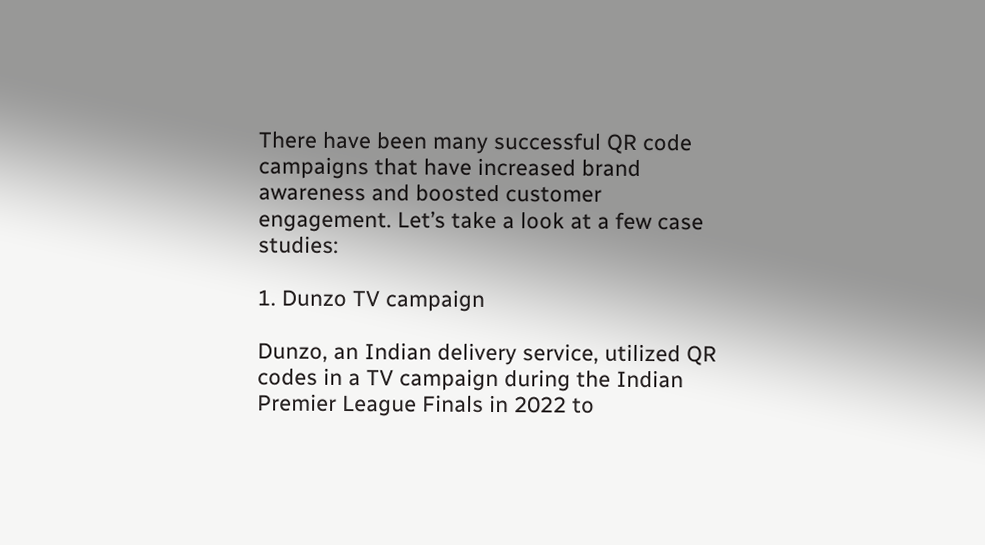There have been many successful QR code campaigns that have increased brand awareness and boosted customer engagement. Let’s take a look at a few case studies:

1. Dunzo TV campaign

Dunzo, an Indian delivery service, utilized QR codes in a TV campaign during the Indian Premier League Finals in 2022 to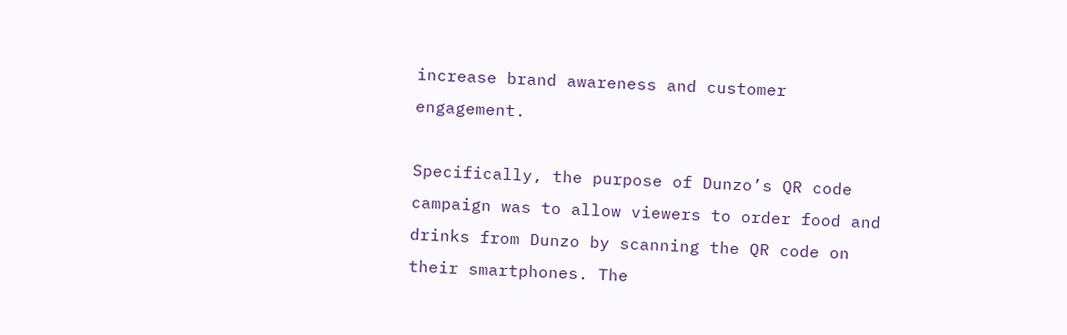increase brand awareness and customer engagement.

Specifically, the purpose of Dunzo’s QR code campaign was to allow viewers to order food and drinks from Dunzo by scanning the QR code on their smartphones. The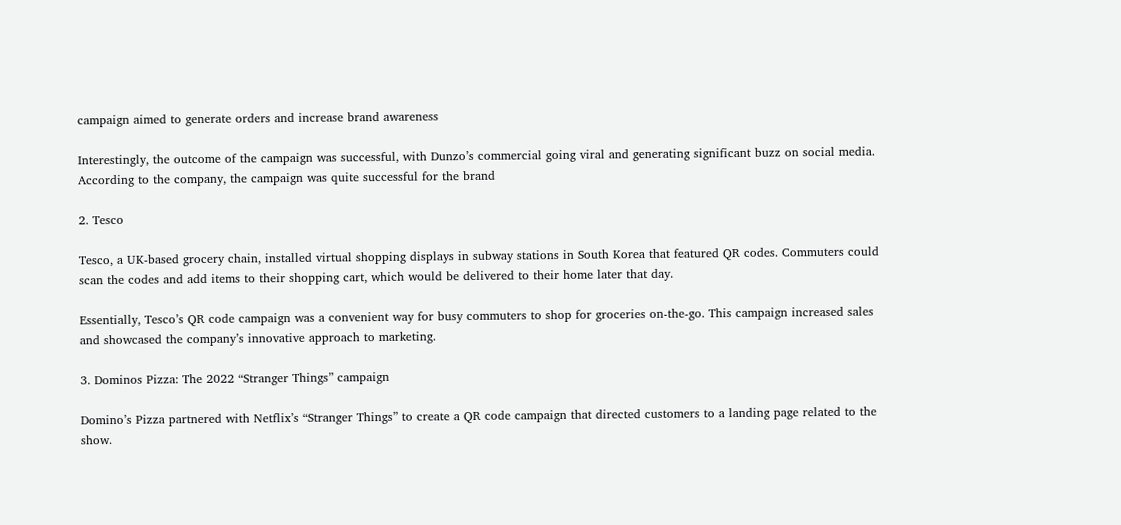campaign aimed to generate orders and increase brand awareness

Interestingly, the outcome of the campaign was successful, with Dunzo’s commercial going viral and generating significant buzz on social media. According to the company, the campaign was quite successful for the brand

2. Tesco

Tesco, a UK-based grocery chain, installed virtual shopping displays in subway stations in South Korea that featured QR codes. Commuters could scan the codes and add items to their shopping cart, which would be delivered to their home later that day.

Essentially, Tesco’s QR code campaign was a convenient way for busy commuters to shop for groceries on-the-go. This campaign increased sales and showcased the company’s innovative approach to marketing.

3. Dominos Pizza: The 2022 “Stranger Things” campaign

Domino’s Pizza partnered with Netflix’s “Stranger Things” to create a QR code campaign that directed customers to a landing page related to the show.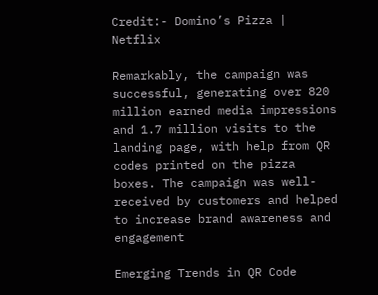Credit:- Domino’s Pizza | Netflix

Remarkably, the campaign was successful, generating over 820 million earned media impressions and 1.7 million visits to the landing page, with help from QR codes printed on the pizza boxes. The campaign was well-received by customers and helped to increase brand awareness and engagement

Emerging Trends in QR Code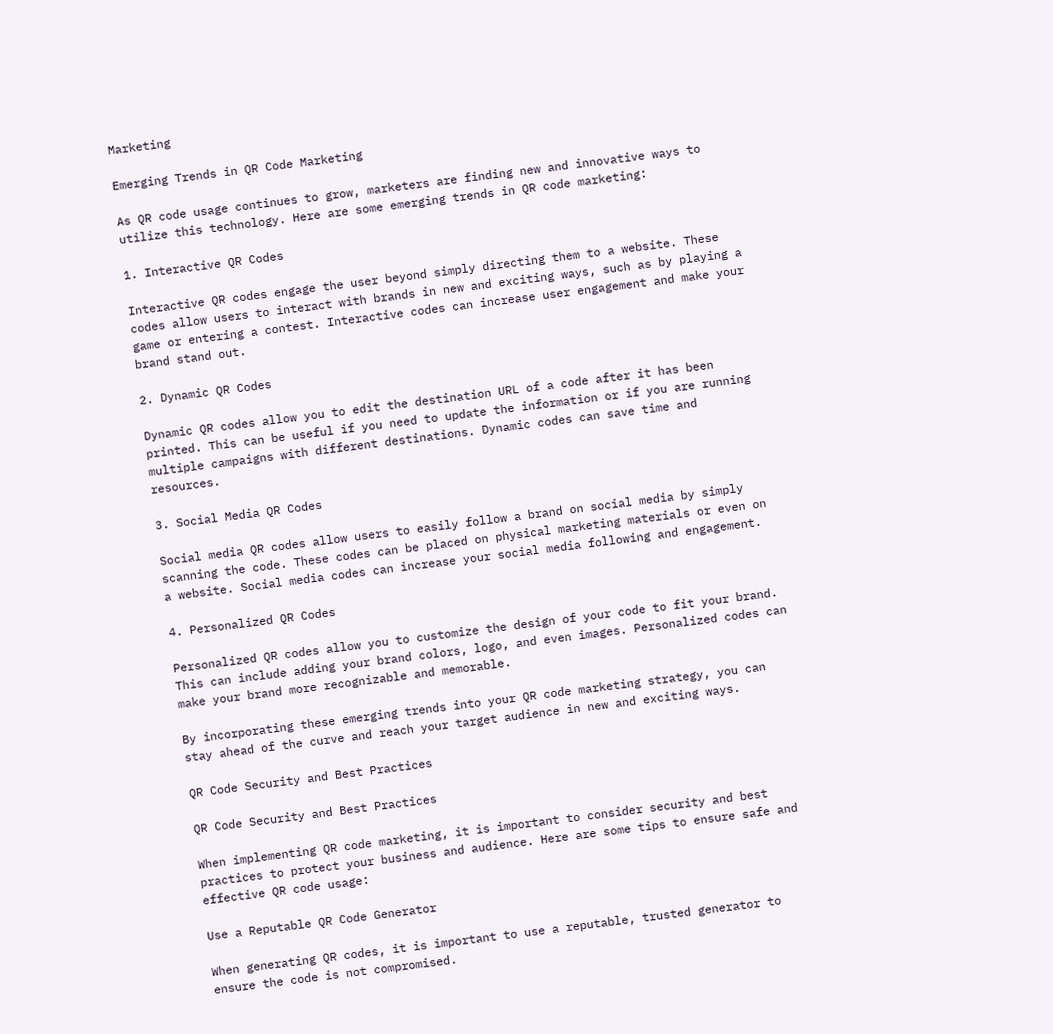Marketing

Emerging Trends in QR Code Marketing

As QR code usage continues to grow, marketers are finding new and innovative ways to utilize this technology. Here are some emerging trends in QR code marketing:

1. Interactive QR Codes

Interactive QR codes engage the user beyond simply directing them to a website. These codes allow users to interact with brands in new and exciting ways, such as by playing a game or entering a contest. Interactive codes can increase user engagement and make your brand stand out.

2. Dynamic QR Codes

Dynamic QR codes allow you to edit the destination URL of a code after it has been printed. This can be useful if you need to update the information or if you are running multiple campaigns with different destinations. Dynamic codes can save time and resources.

3. Social Media QR Codes

Social media QR codes allow users to easily follow a brand on social media by simply scanning the code. These codes can be placed on physical marketing materials or even on a website. Social media codes can increase your social media following and engagement.

4. Personalized QR Codes

Personalized QR codes allow you to customize the design of your code to fit your brand. This can include adding your brand colors, logo, and even images. Personalized codes can make your brand more recognizable and memorable.

By incorporating these emerging trends into your QR code marketing strategy, you can stay ahead of the curve and reach your target audience in new and exciting ways.

QR Code Security and Best Practices

QR Code Security and Best Practices

When implementing QR code marketing, it is important to consider security and best practices to protect your business and audience. Here are some tips to ensure safe and effective QR code usage:

Use a Reputable QR Code Generator

When generating QR codes, it is important to use a reputable, trusted generator to ensure the code is not compromised.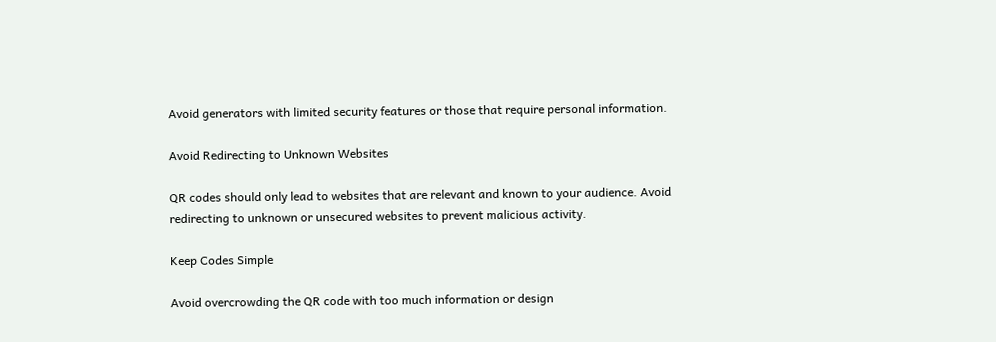Avoid generators with limited security features or those that require personal information.

Avoid Redirecting to Unknown Websites

QR codes should only lead to websites that are relevant and known to your audience. Avoid redirecting to unknown or unsecured websites to prevent malicious activity.

Keep Codes Simple

Avoid overcrowding the QR code with too much information or design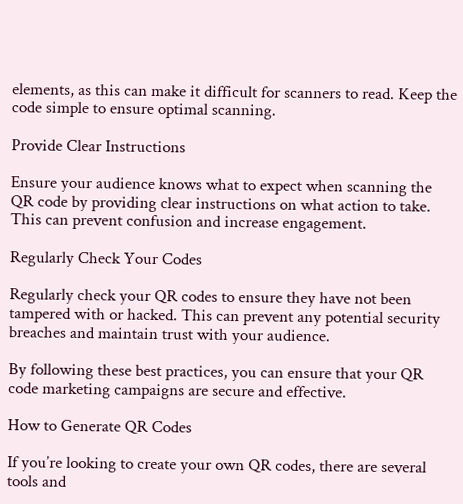elements, as this can make it difficult for scanners to read. Keep the code simple to ensure optimal scanning.

Provide Clear Instructions

Ensure your audience knows what to expect when scanning the QR code by providing clear instructions on what action to take. This can prevent confusion and increase engagement.

Regularly Check Your Codes

Regularly check your QR codes to ensure they have not been tampered with or hacked. This can prevent any potential security breaches and maintain trust with your audience.

By following these best practices, you can ensure that your QR code marketing campaigns are secure and effective.

How to Generate QR Codes

If you’re looking to create your own QR codes, there are several tools and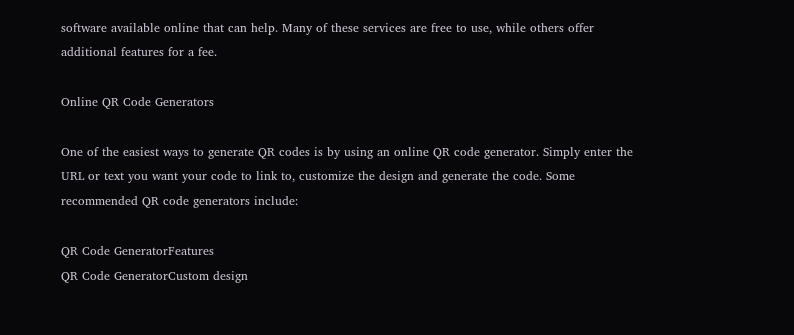software available online that can help. Many of these services are free to use, while others offer additional features for a fee.

Online QR Code Generators

One of the easiest ways to generate QR codes is by using an online QR code generator. Simply enter the URL or text you want your code to link to, customize the design and generate the code. Some recommended QR code generators include:

QR Code GeneratorFeatures
QR Code GeneratorCustom design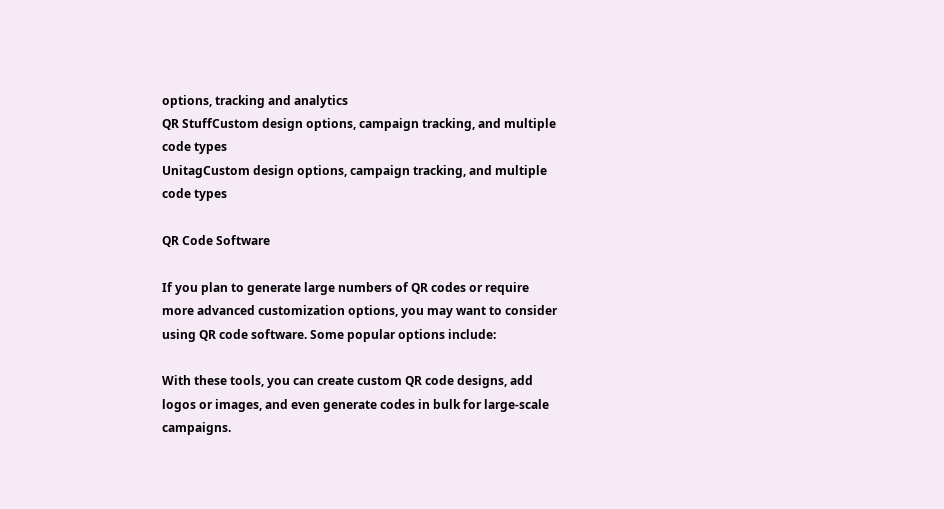options, tracking and analytics
QR StuffCustom design options, campaign tracking, and multiple code types
UnitagCustom design options, campaign tracking, and multiple code types

QR Code Software

If you plan to generate large numbers of QR codes or require more advanced customization options, you may want to consider using QR code software. Some popular options include:

With these tools, you can create custom QR code designs, add logos or images, and even generate codes in bulk for large-scale campaigns.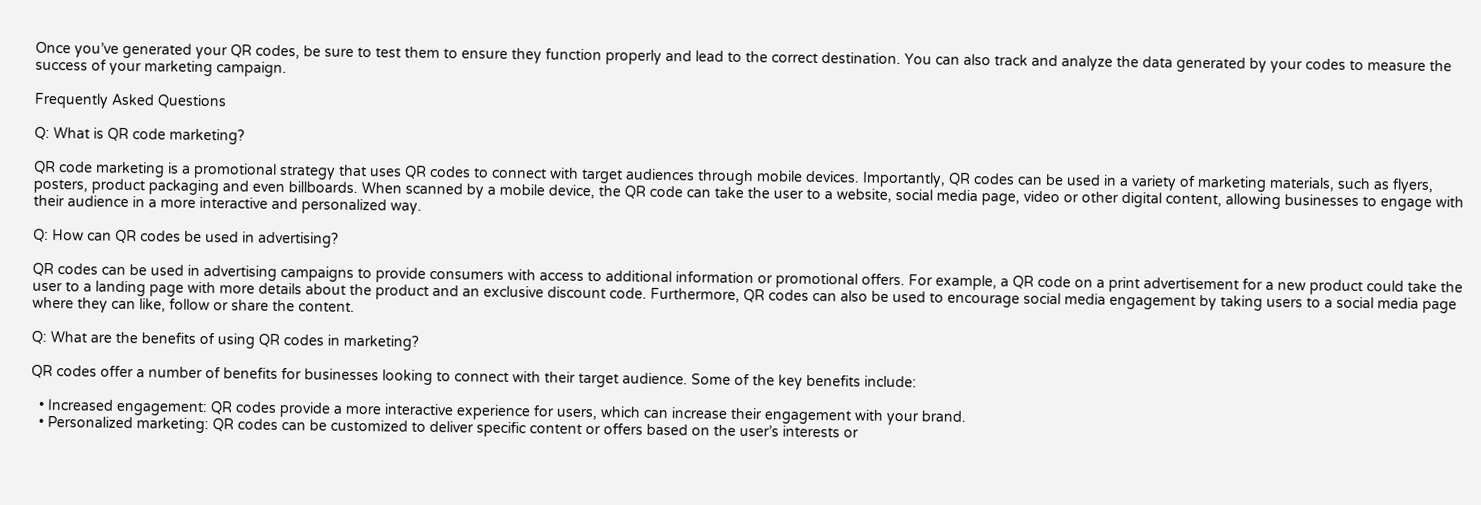Once you’ve generated your QR codes, be sure to test them to ensure they function properly and lead to the correct destination. You can also track and analyze the data generated by your codes to measure the success of your marketing campaign.

Frequently Asked Questions

Q: What is QR code marketing?

QR code marketing is a promotional strategy that uses QR codes to connect with target audiences through mobile devices. Importantly, QR codes can be used in a variety of marketing materials, such as flyers, posters, product packaging and even billboards. When scanned by a mobile device, the QR code can take the user to a website, social media page, video or other digital content, allowing businesses to engage with their audience in a more interactive and personalized way.

Q: How can QR codes be used in advertising?

QR codes can be used in advertising campaigns to provide consumers with access to additional information or promotional offers. For example, a QR code on a print advertisement for a new product could take the user to a landing page with more details about the product and an exclusive discount code. Furthermore, QR codes can also be used to encourage social media engagement by taking users to a social media page where they can like, follow or share the content.

Q: What are the benefits of using QR codes in marketing?

QR codes offer a number of benefits for businesses looking to connect with their target audience. Some of the key benefits include:

  • Increased engagement: QR codes provide a more interactive experience for users, which can increase their engagement with your brand.
  • Personalized marketing: QR codes can be customized to deliver specific content or offers based on the user’s interests or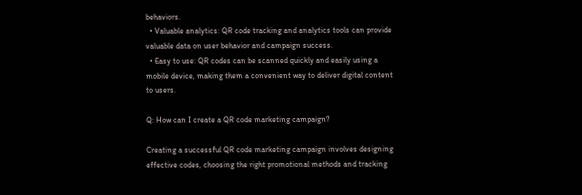behaviors.
  • Valuable analytics: QR code tracking and analytics tools can provide valuable data on user behavior and campaign success.
  • Easy to use: QR codes can be scanned quickly and easily using a mobile device, making them a convenient way to deliver digital content to users.

Q: How can I create a QR code marketing campaign?

Creating a successful QR code marketing campaign involves designing effective codes, choosing the right promotional methods and tracking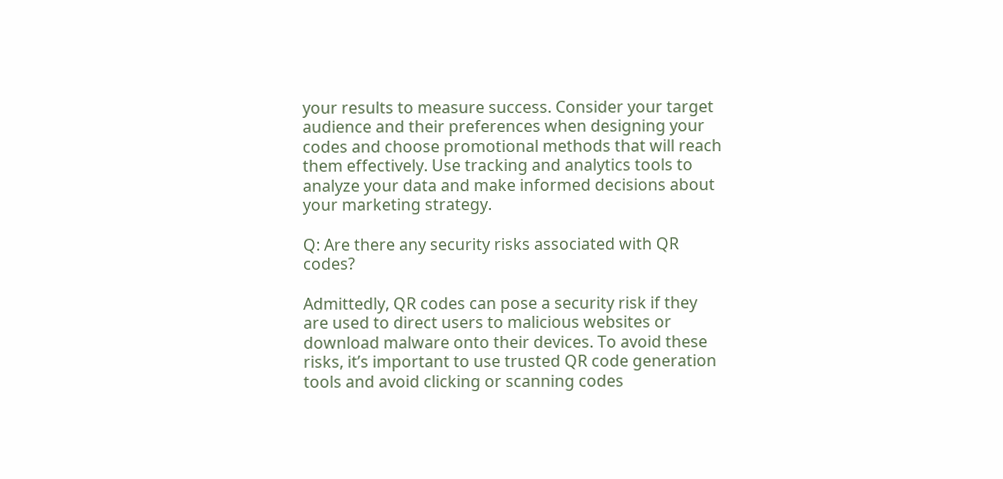your results to measure success. Consider your target audience and their preferences when designing your codes and choose promotional methods that will reach them effectively. Use tracking and analytics tools to analyze your data and make informed decisions about your marketing strategy.

Q: Are there any security risks associated with QR codes?

Admittedly, QR codes can pose a security risk if they are used to direct users to malicious websites or download malware onto their devices. To avoid these risks, it’s important to use trusted QR code generation tools and avoid clicking or scanning codes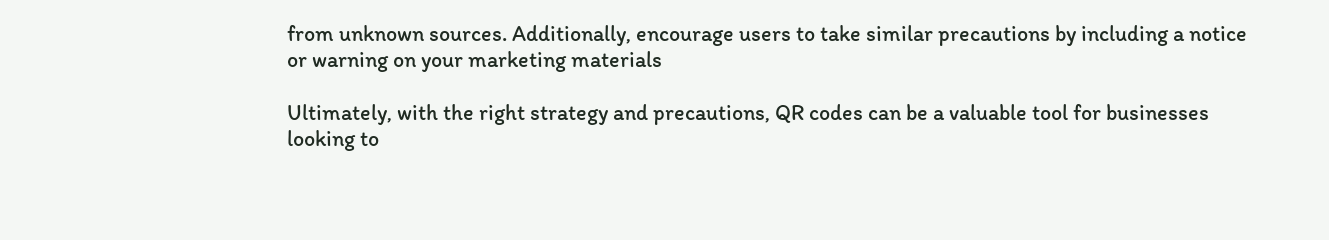from unknown sources. Additionally, encourage users to take similar precautions by including a notice or warning on your marketing materials

Ultimately, with the right strategy and precautions, QR codes can be a valuable tool for businesses looking to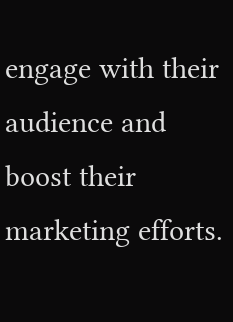engage with their audience and boost their marketing efforts.